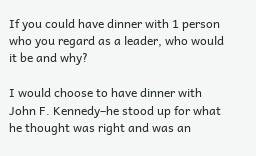If you could have dinner with 1 person who you regard as a leader, who would it be and why?

I would choose to have dinner with John F. Kennedy–he stood up for what he thought was right and was an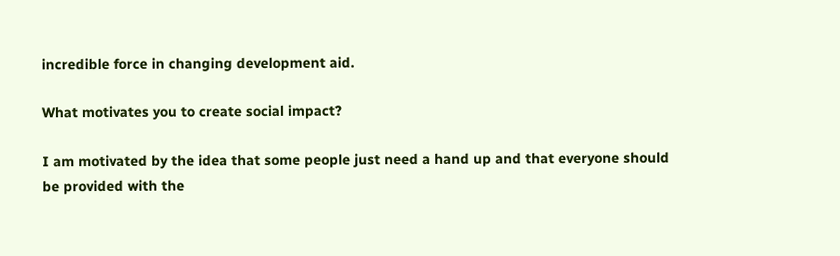incredible force in changing development aid.

What motivates you to create social impact?

I am motivated by the idea that some people just need a hand up and that everyone should be provided with the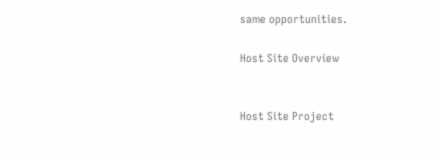same opportunities.

Host Site Overview


Host Site Project